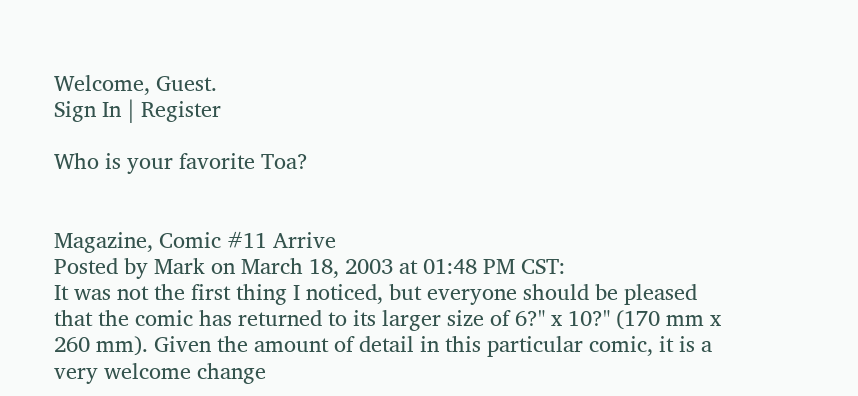Welcome, Guest.
Sign In | Register

Who is your favorite Toa?


Magazine, Comic #11 Arrive
Posted by Mark on March 18, 2003 at 01:48 PM CST:
It was not the first thing I noticed, but everyone should be pleased that the comic has returned to its larger size of 6?" x 10?" (170 mm x 260 mm). Given the amount of detail in this particular comic, it is a very welcome change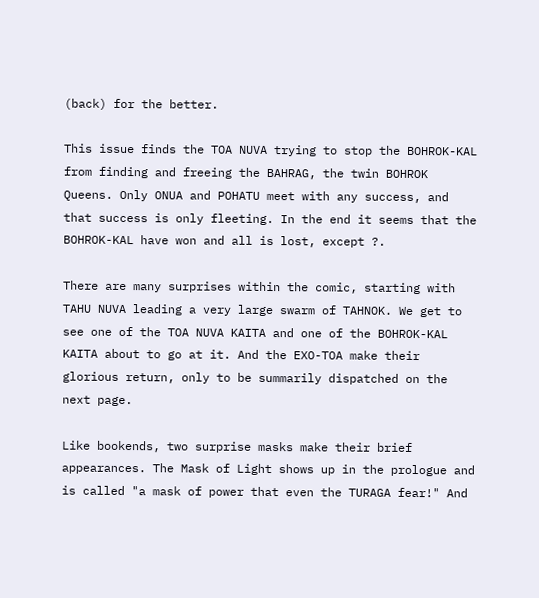(back) for the better.

This issue finds the TOA NUVA trying to stop the BOHROK-KAL from finding and freeing the BAHRAG, the twin BOHROK Queens. Only ONUA and POHATU meet with any success, and that success is only fleeting. In the end it seems that the BOHROK-KAL have won and all is lost, except ?.

There are many surprises within the comic, starting with TAHU NUVA leading a very large swarm of TAHNOK. We get to see one of the TOA NUVA KAITA and one of the BOHROK-KAL KAITA about to go at it. And the EXO-TOA make their glorious return, only to be summarily dispatched on the next page.

Like bookends, two surprise masks make their brief appearances. The Mask of Light shows up in the prologue and is called "a mask of power that even the TURAGA fear!" And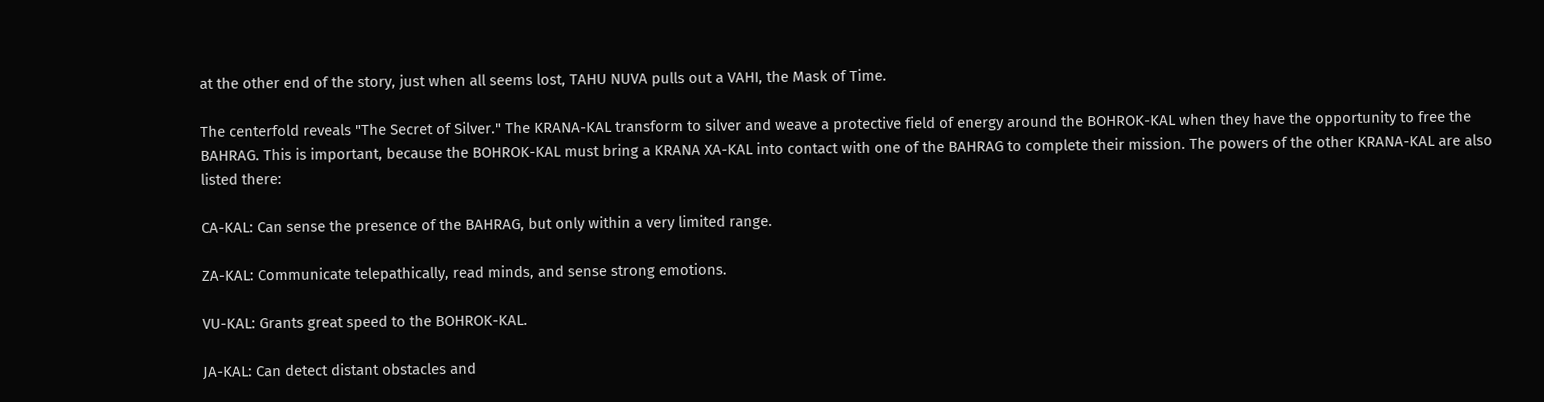at the other end of the story, just when all seems lost, TAHU NUVA pulls out a VAHI, the Mask of Time.

The centerfold reveals "The Secret of Silver." The KRANA-KAL transform to silver and weave a protective field of energy around the BOHROK-KAL when they have the opportunity to free the BAHRAG. This is important, because the BOHROK-KAL must bring a KRANA XA-KAL into contact with one of the BAHRAG to complete their mission. The powers of the other KRANA-KAL are also listed there:

CA-KAL: Can sense the presence of the BAHRAG, but only within a very limited range.

ZA-KAL: Communicate telepathically, read minds, and sense strong emotions.

VU-KAL: Grants great speed to the BOHROK-KAL.

JA-KAL: Can detect distant obstacles and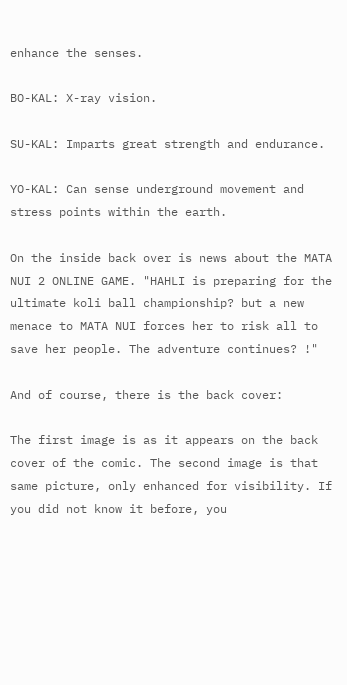enhance the senses.

BO-KAL: X-ray vision.

SU-KAL: Imparts great strength and endurance.

YO-KAL: Can sense underground movement and stress points within the earth.

On the inside back over is news about the MATA NUI 2 ONLINE GAME. "HAHLI is preparing for the ultimate koli ball championship? but a new menace to MATA NUI forces her to risk all to save her people. The adventure continues? !"

And of course, there is the back cover:

The first image is as it appears on the back cover of the comic. The second image is that same picture, only enhanced for visibility. If you did not know it before, you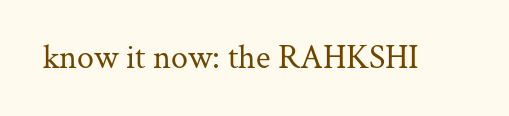know it now: the RAHKSHI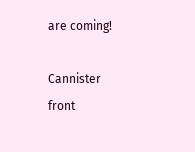are coming!

Cannister front